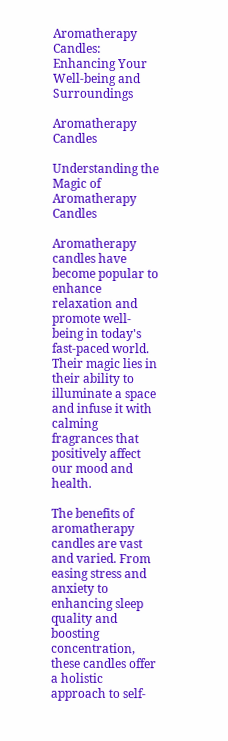Aromatherapy Candles: Enhancing Your Well-being and Surroundings

Aromatherapy Candles

Understanding the Magic of Aromatherapy Candles

Aromatherapy candles have become popular to enhance relaxation and promote well-being in today's fast-paced world. Their magic lies in their ability to illuminate a space and infuse it with calming fragrances that positively affect our mood and health.

The benefits of aromatherapy candles are vast and varied. From easing stress and anxiety to enhancing sleep quality and boosting concentration, these candles offer a holistic approach to self-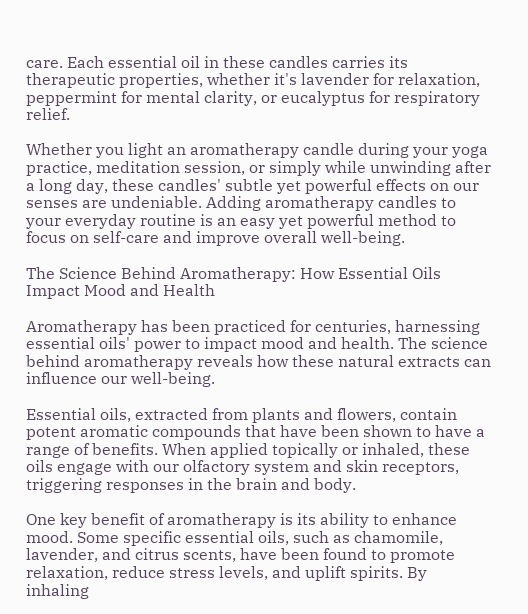care. Each essential oil in these candles carries its therapeutic properties, whether it's lavender for relaxation, peppermint for mental clarity, or eucalyptus for respiratory relief.

Whether you light an aromatherapy candle during your yoga practice, meditation session, or simply while unwinding after a long day, these candles' subtle yet powerful effects on our senses are undeniable. Adding aromatherapy candles to your everyday routine is an easy yet powerful method to focus on self-care and improve overall well-being.

The Science Behind Aromatherapy: How Essential Oils Impact Mood and Health

Aromatherapy has been practiced for centuries, harnessing essential oils' power to impact mood and health. The science behind aromatherapy reveals how these natural extracts can influence our well-being.

Essential oils, extracted from plants and flowers, contain potent aromatic compounds that have been shown to have a range of benefits. When applied topically or inhaled, these oils engage with our olfactory system and skin receptors, triggering responses in the brain and body.

One key benefit of aromatherapy is its ability to enhance mood. Some specific essential oils, such as chamomile, lavender, and citrus scents, have been found to promote relaxation, reduce stress levels, and uplift spirits. By inhaling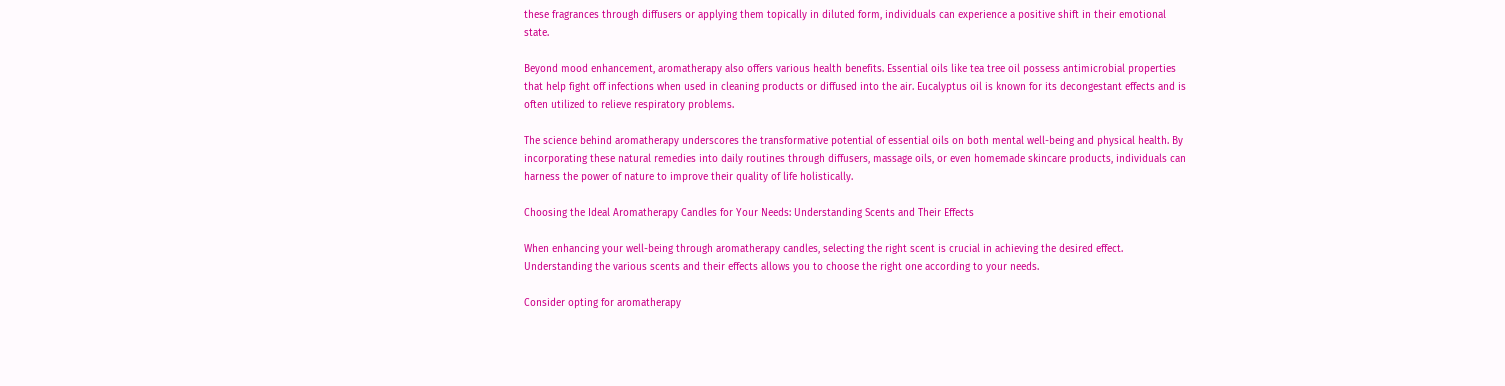these fragrances through diffusers or applying them topically in diluted form, individuals can experience a positive shift in their emotional state.

Beyond mood enhancement, aromatherapy also offers various health benefits. Essential oils like tea tree oil possess antimicrobial properties that help fight off infections when used in cleaning products or diffused into the air. Eucalyptus oil is known for its decongestant effects and is often utilized to relieve respiratory problems.

The science behind aromatherapy underscores the transformative potential of essential oils on both mental well-being and physical health. By incorporating these natural remedies into daily routines through diffusers, massage oils, or even homemade skincare products, individuals can harness the power of nature to improve their quality of life holistically.

Choosing the Ideal Aromatherapy Candles for Your Needs: Understanding Scents and Their Effects

When enhancing your well-being through aromatherapy candles, selecting the right scent is crucial in achieving the desired effect. Understanding the various scents and their effects allows you to choose the right one according to your needs.

Consider opting for aromatherapy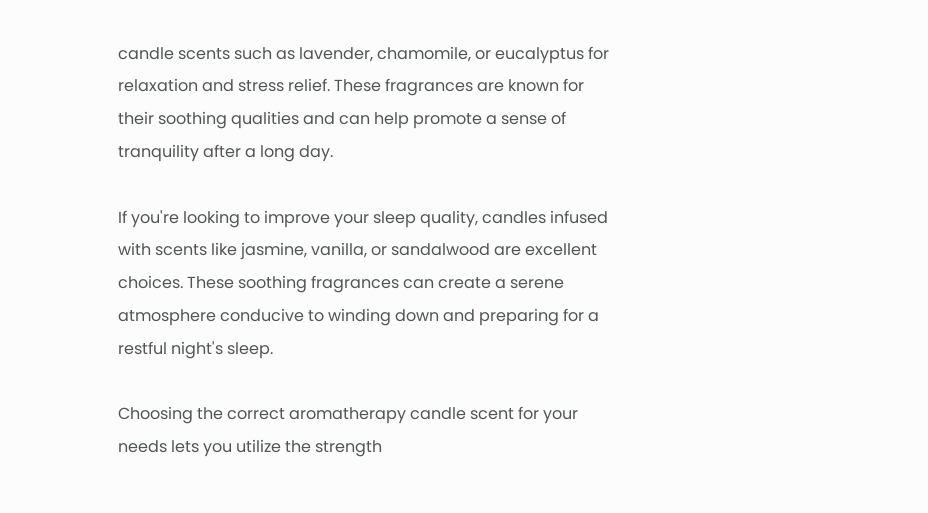candle scents such as lavender, chamomile, or eucalyptus for relaxation and stress relief. These fragrances are known for their soothing qualities and can help promote a sense of tranquility after a long day.

If you're looking to improve your sleep quality, candles infused with scents like jasmine, vanilla, or sandalwood are excellent choices. These soothing fragrances can create a serene atmosphere conducive to winding down and preparing for a restful night's sleep.

Choosing the correct aromatherapy candle scent for your needs lets you utilize the strength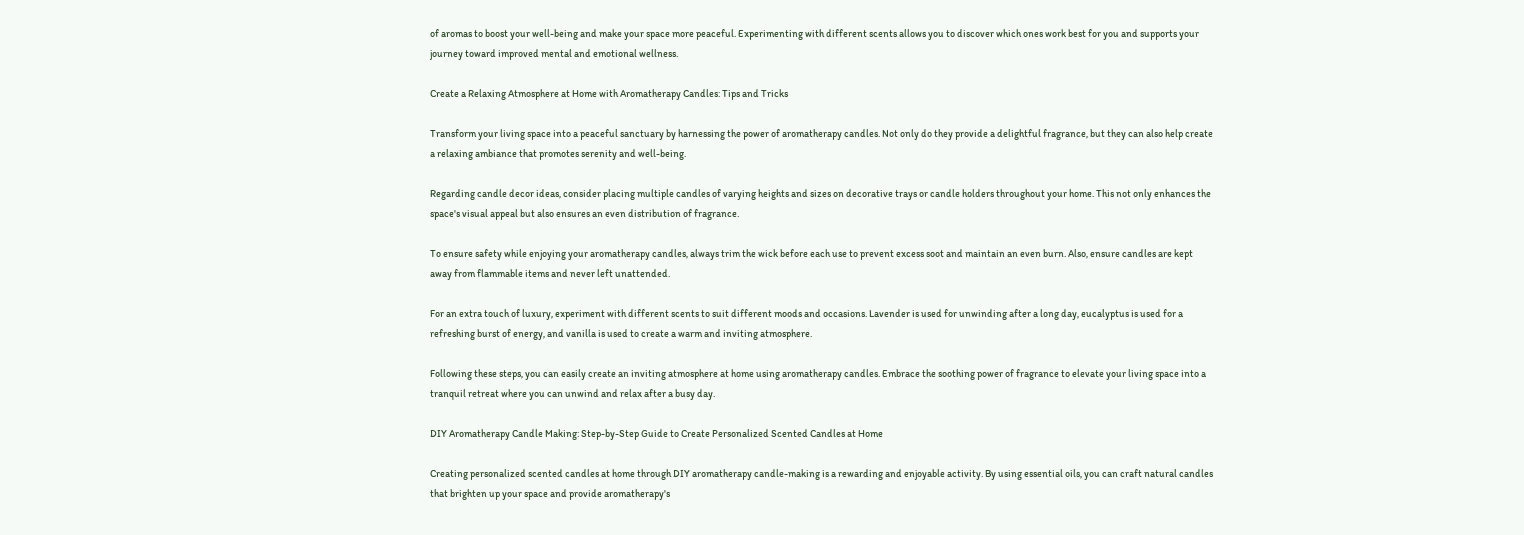of aromas to boost your well-being and make your space more peaceful. Experimenting with different scents allows you to discover which ones work best for you and supports your journey toward improved mental and emotional wellness.

Create a Relaxing Atmosphere at Home with Aromatherapy Candles: Tips and Tricks

Transform your living space into a peaceful sanctuary by harnessing the power of aromatherapy candles. Not only do they provide a delightful fragrance, but they can also help create a relaxing ambiance that promotes serenity and well-being.

Regarding candle decor ideas, consider placing multiple candles of varying heights and sizes on decorative trays or candle holders throughout your home. This not only enhances the space's visual appeal but also ensures an even distribution of fragrance.

To ensure safety while enjoying your aromatherapy candles, always trim the wick before each use to prevent excess soot and maintain an even burn. Also, ensure candles are kept away from flammable items and never left unattended.

For an extra touch of luxury, experiment with different scents to suit different moods and occasions. Lavender is used for unwinding after a long day, eucalyptus is used for a refreshing burst of energy, and vanilla is used to create a warm and inviting atmosphere.

Following these steps, you can easily create an inviting atmosphere at home using aromatherapy candles. Embrace the soothing power of fragrance to elevate your living space into a tranquil retreat where you can unwind and relax after a busy day.

DIY Aromatherapy Candle Making: Step-by-Step Guide to Create Personalized Scented Candles at Home

Creating personalized scented candles at home through DIY aromatherapy candle-making is a rewarding and enjoyable activity. By using essential oils, you can craft natural candles that brighten up your space and provide aromatherapy's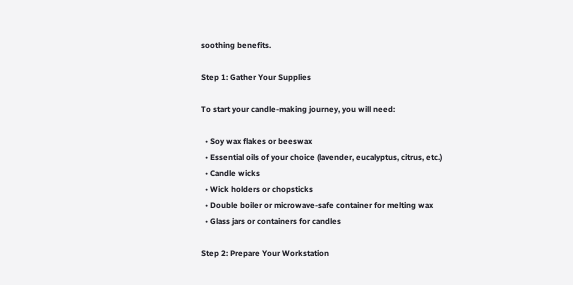soothing benefits.

Step 1: Gather Your Supplies

To start your candle-making journey, you will need:

  • Soy wax flakes or beeswax
  • Essential oils of your choice (lavender, eucalyptus, citrus, etc.)
  • Candle wicks
  • Wick holders or chopsticks
  • Double boiler or microwave-safe container for melting wax
  • Glass jars or containers for candles

Step 2: Prepare Your Workstation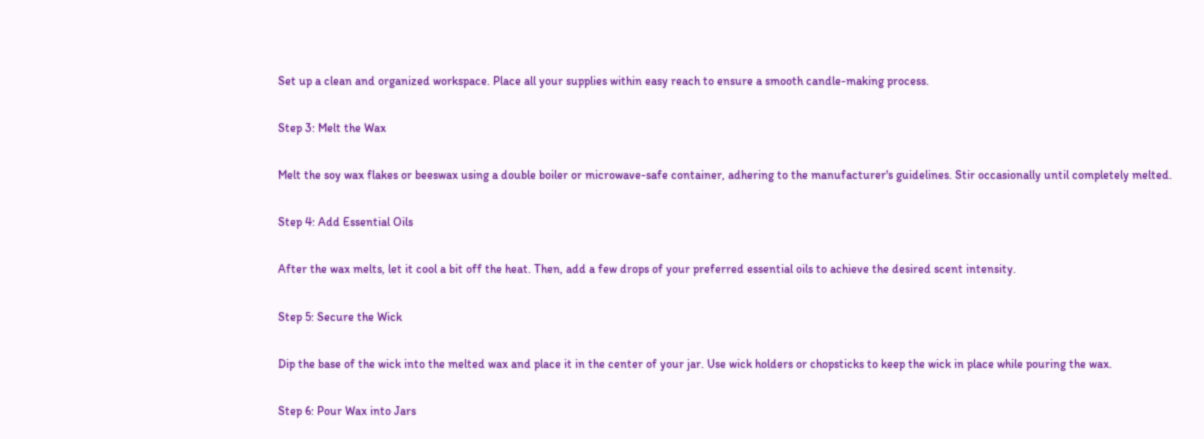Set up a clean and organized workspace. Place all your supplies within easy reach to ensure a smooth candle-making process.

Step 3: Melt the Wax

Melt the soy wax flakes or beeswax using a double boiler or microwave-safe container, adhering to the manufacturer's guidelines. Stir occasionally until completely melted.

Step 4: Add Essential Oils

After the wax melts, let it cool a bit off the heat. Then, add a few drops of your preferred essential oils to achieve the desired scent intensity.

Step 5: Secure the Wick

Dip the base of the wick into the melted wax and place it in the center of your jar. Use wick holders or chopsticks to keep the wick in place while pouring the wax.

Step 6: Pour Wax into Jars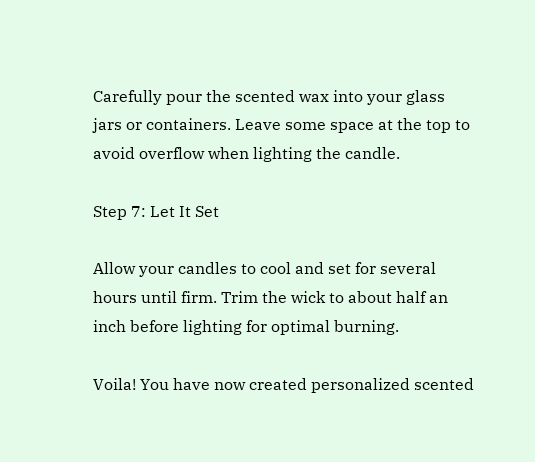Carefully pour the scented wax into your glass jars or containers. Leave some space at the top to avoid overflow when lighting the candle.

Step 7: Let It Set

Allow your candles to cool and set for several hours until firm. Trim the wick to about half an inch before lighting for optimal burning.

Voila! You have now created personalized scented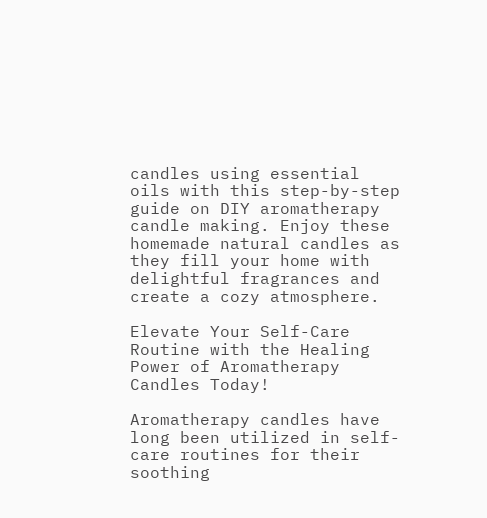candles using essential oils with this step-by-step guide on DIY aromatherapy candle making. Enjoy these homemade natural candles as they fill your home with delightful fragrances and create a cozy atmosphere.

Elevate Your Self-Care Routine with the Healing Power of Aromatherapy Candles Today!

Aromatherapy candles have long been utilized in self-care routines for their soothing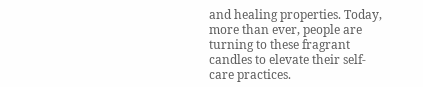and healing properties. Today, more than ever, people are turning to these fragrant candles to elevate their self-care practices.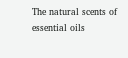The natural scents of essential oils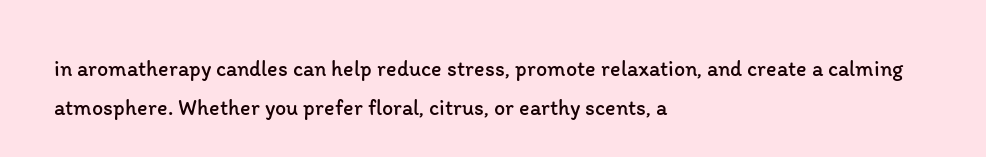in aromatherapy candles can help reduce stress, promote relaxation, and create a calming atmosphere. Whether you prefer floral, citrus, or earthy scents, a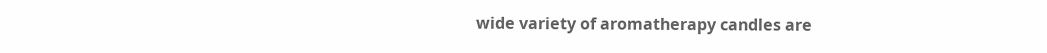wide variety of aromatherapy candles are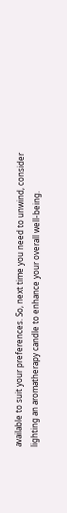available to suit your preferences. So, next time you need to unwind, consider lighting an aromatherapy candle to enhance your overall well-being.